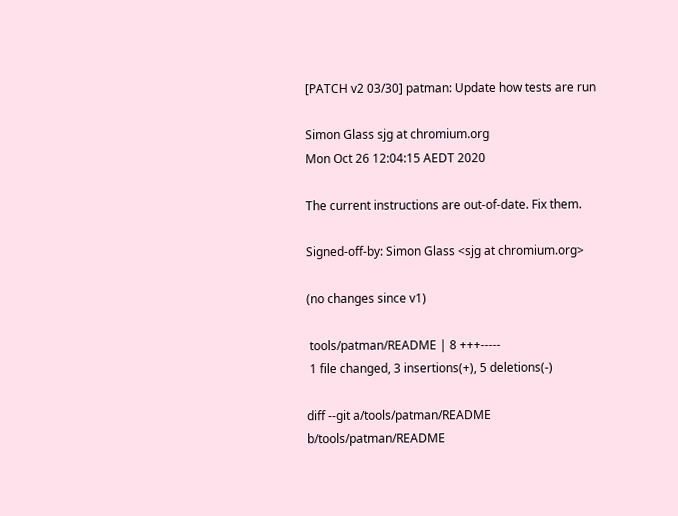[PATCH v2 03/30] patman: Update how tests are run

Simon Glass sjg at chromium.org
Mon Oct 26 12:04:15 AEDT 2020

The current instructions are out-of-date. Fix them.

Signed-off-by: Simon Glass <sjg at chromium.org>

(no changes since v1)

 tools/patman/README | 8 +++-----
 1 file changed, 3 insertions(+), 5 deletions(-)

diff --git a/tools/patman/README b/tools/patman/README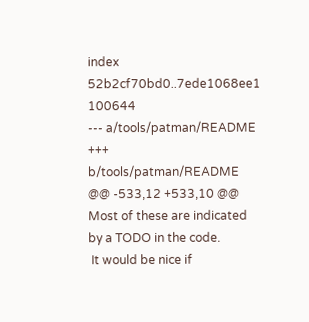index 52b2cf70bd0..7ede1068ee1 100644
--- a/tools/patman/README
+++ b/tools/patman/README
@@ -533,12 +533,10 @@ Most of these are indicated by a TODO in the code.
 It would be nice if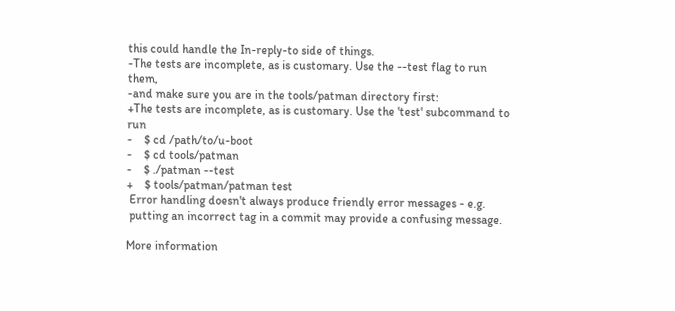this could handle the In-reply-to side of things.
-The tests are incomplete, as is customary. Use the --test flag to run them,
-and make sure you are in the tools/patman directory first:
+The tests are incomplete, as is customary. Use the 'test' subcommand to run
-    $ cd /path/to/u-boot
-    $ cd tools/patman
-    $ ./patman --test
+    $ tools/patman/patman test
 Error handling doesn't always produce friendly error messages - e.g.
 putting an incorrect tag in a commit may provide a confusing message.

More information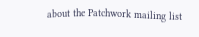about the Patchwork mailing list